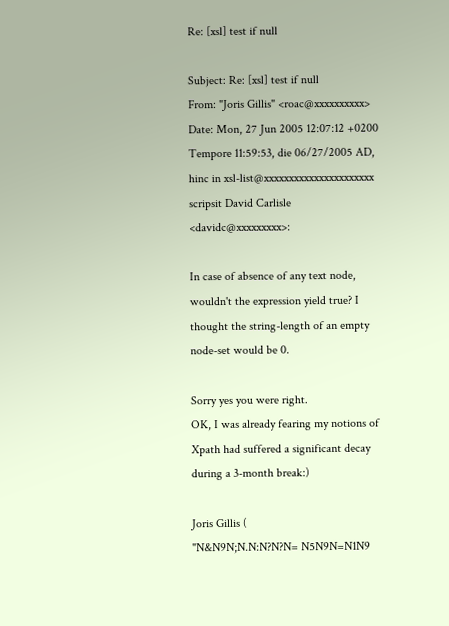Re: [xsl] test if null

Subject: Re: [xsl] test if null
From: "Joris Gillis" <roac@xxxxxxxxxx>
Date: Mon, 27 Jun 2005 12:07:12 +0200
Tempore 11:59:53, die 06/27/2005 AD, hinc in xsl-list@xxxxxxxxxxxxxxxxxxxxxx scripsit David Carlisle <davidc@xxxxxxxxx>:

In case of absence of any text node, wouldn't the expression yield true? I
thought the string-length of an empty node-set would be 0.

Sorry yes you were right.
OK, I was already fearing my notions of Xpath had suffered a significant decay during a 3-month break:)

Joris Gillis (
"N&N9N;N.N:N?N?N= N5N9N=N1N9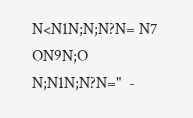N<N1N;N;N?N= N7 ON9N;O
N;N1N;N?N="  -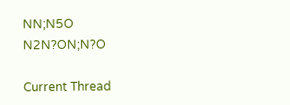NN;N5O
N2N?ON;N?O

Current Thread